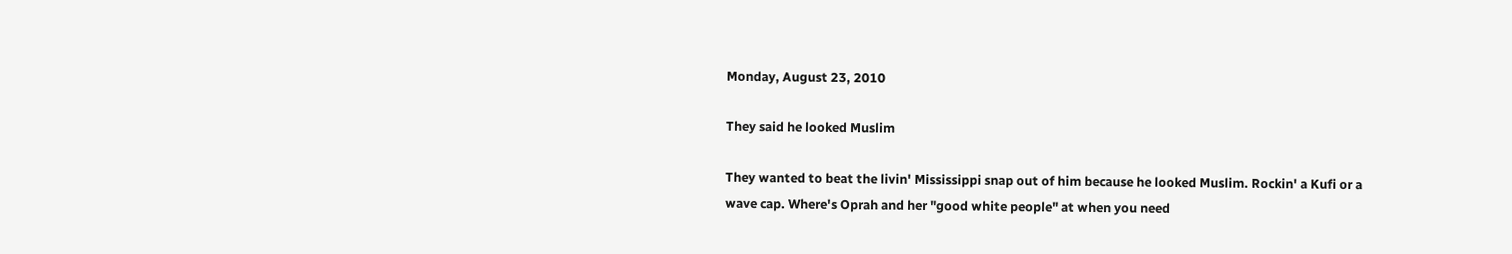Monday, August 23, 2010

They said he looked Muslim

They wanted to beat the livin' Mississippi snap out of him because he looked Muslim. Rockin' a Kufi or a wave cap. Where's Oprah and her "good white people" at when you need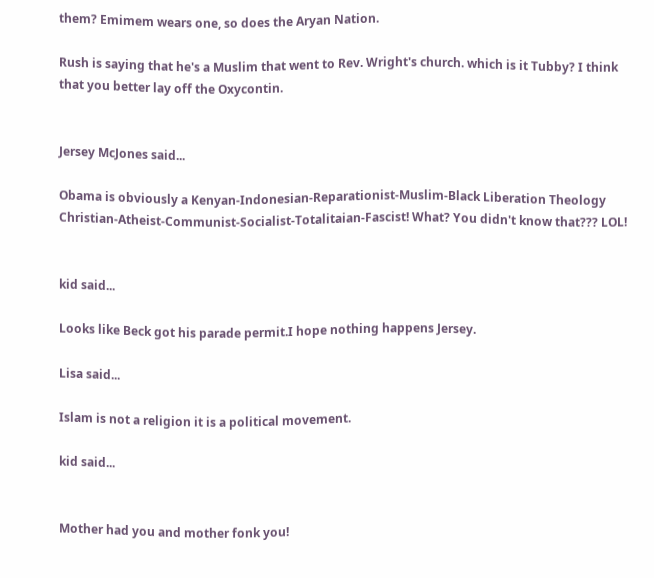them? Emimem wears one, so does the Aryan Nation.

Rush is saying that he's a Muslim that went to Rev. Wright's church. which is it Tubby? I think that you better lay off the Oxycontin.


Jersey McJones said...

Obama is obviously a Kenyan-Indonesian-Reparationist-Muslim-Black Liberation Theology Christian-Atheist-Communist-Socialist-Totalitaian-Fascist! What? You didn't know that??? LOL!


kid said...

Looks like Beck got his parade permit.I hope nothing happens Jersey.

Lisa said...

Islam is not a religion it is a political movement.

kid said...


Mother had you and mother fonk you!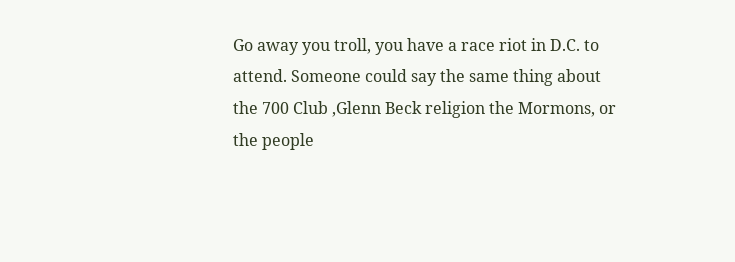Go away you troll, you have a race riot in D.C. to attend. Someone could say the same thing about the 700 Club ,Glenn Beck religion the Mormons, or the people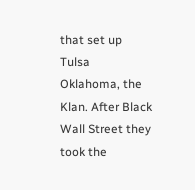that set up Tulsa Oklahoma, the Klan. After Black Wall Street they took the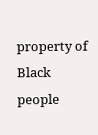property of Black people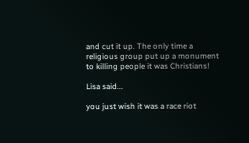and cut it up. The only time a religious group put up a monument to killing people it was Christians!

Lisa said...

you just wish it was a race riot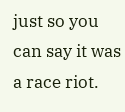just so you can say it was a race riot.